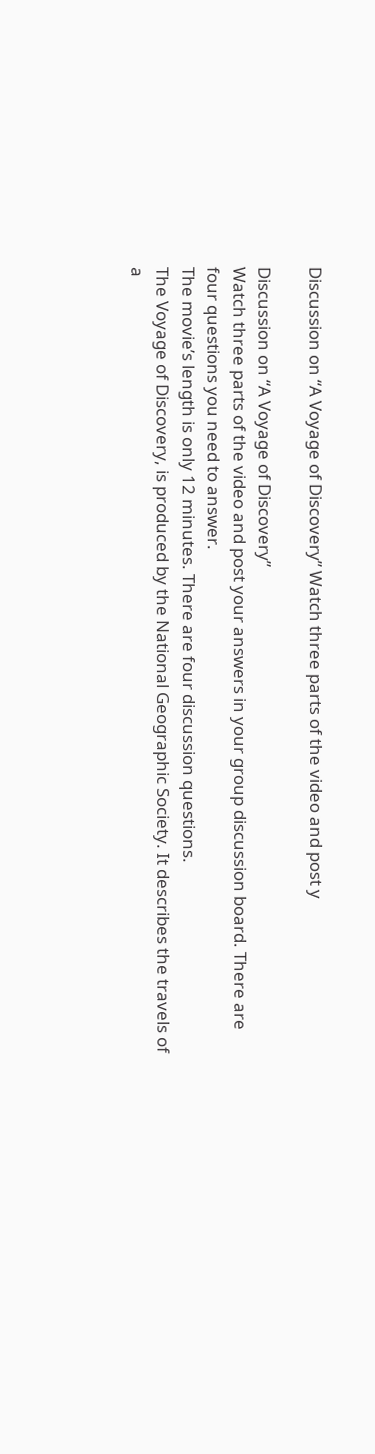Discussion on “A Voyage of Discovery” Watch three parts of the video and post y

Discussion on “A Voyage of Discovery”
Watch three parts of the video and post your answers in your group discussion board. There are four questions you need to answer.
The movie’s length is only 12 minutes. There are four discussion questions.
The Voyage of Discovery, is produced by the National Geographic Society. It describes the travels of a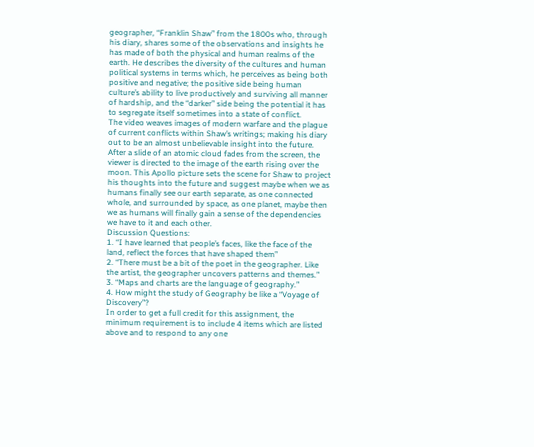geographer, “Franklin Shaw” from the 1800s who, through his diary, shares some of the observations and insights he has made of both the physical and human realms of the earth. He describes the diversity of the cultures and human political systems in terms which, he perceives as being both positive and negative; the positive side being human culture’s ability to live productively and surviving all manner of hardship, and the “darker” side being the potential it has to segregate itself sometimes into a state of conflict.
The video weaves images of modern warfare and the plague of current conflicts within Shaw’s writings; making his diary out to be an almost unbelievable insight into the future. After a slide of an atomic cloud fades from the screen, the viewer is directed to the image of the earth rising over the moon. This Apollo picture sets the scene for Shaw to project his thoughts into the future and suggest maybe when we as humans finally see our earth separate, as one connected whole, and surrounded by space, as one planet, maybe then we as humans will finally gain a sense of the dependencies we have to it and each other.
Discussion Questions:
1. “I have learned that people’s faces, like the face of the land, reflect the forces that have shaped them”
2. “There must be a bit of the poet in the geographer. Like the artist, the geographer uncovers patterns and themes.”
3. “Maps and charts are the language of geography.”
4. How might the study of Geography be like a “Voyage of Discovery”?
In order to get a full credit for this assignment, the minimum requirement is to include 4 items which are listed above and to respond to any one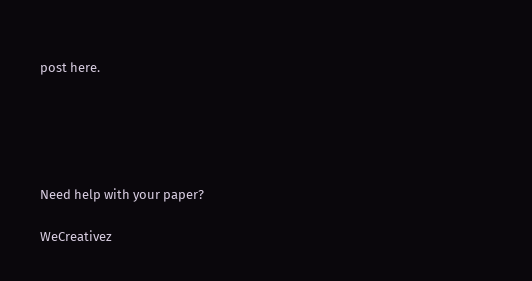post here.





Need help with your paper?

WeCreativez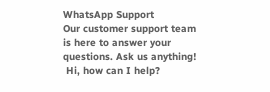WhatsApp Support
Our customer support team is here to answer your questions. Ask us anything!
 Hi, how can I help?